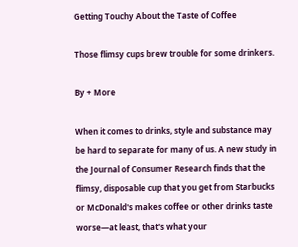Getting Touchy About the Taste of Coffee

Those flimsy cups brew trouble for some drinkers.

By + More

When it comes to drinks, style and substance may be hard to separate for many of us. A new study in the Journal of Consumer Research finds that the flimsy, disposable cup that you get from Starbucks or McDonald's makes coffee or other drinks taste worse—at least, that's what your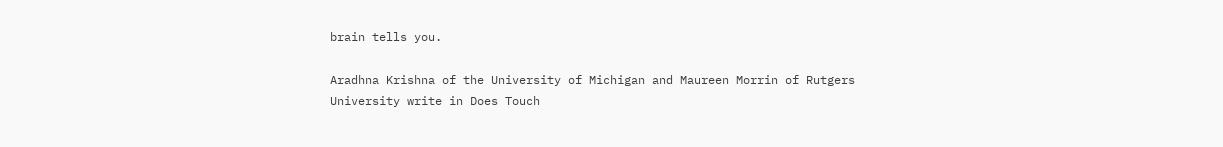brain tells you.

Aradhna Krishna of the University of Michigan and Maureen Morrin of Rutgers University write in Does Touch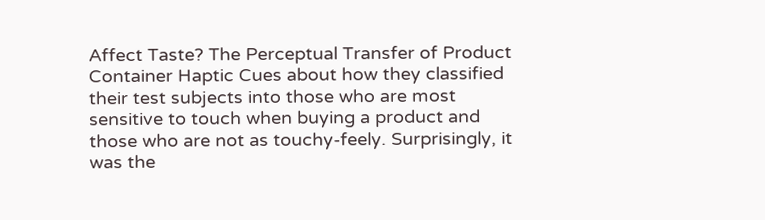Affect Taste? The Perceptual Transfer of Product Container Haptic Cues about how they classified their test subjects into those who are most sensitive to touch when buying a product and those who are not as touchy-feely. Surprisingly, it was the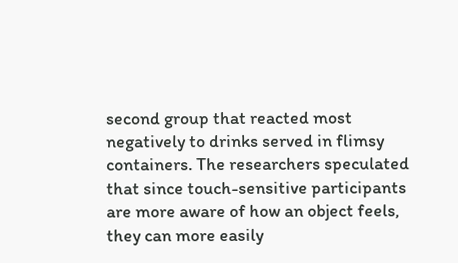second group that reacted most negatively to drinks served in flimsy containers. The researchers speculated that since touch-sensitive participants are more aware of how an object feels, they can more easily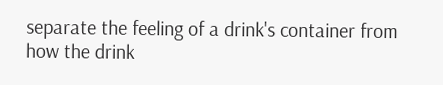separate the feeling of a drink's container from how the drink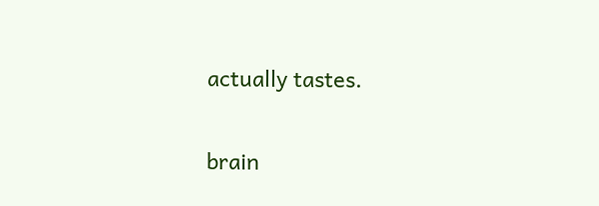actually tastes.

brain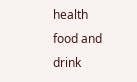health
food and drink